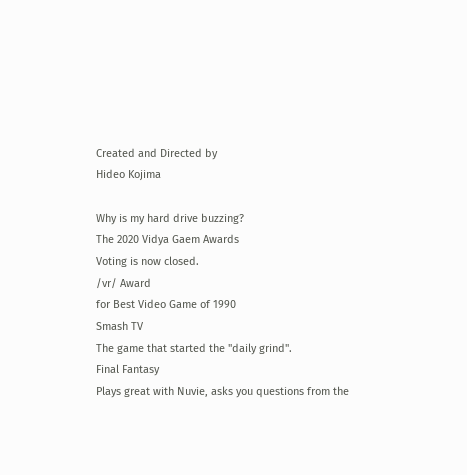Created and Directed by
Hideo Kojima

Why is my hard drive buzzing?
The 2020 Vidya Gaem Awards
Voting is now closed.
/vr/ Award
for Best Video Game of 1990
Smash TV
The game that started the "daily grind".
Final Fantasy
Plays great with Nuvie, asks you questions from the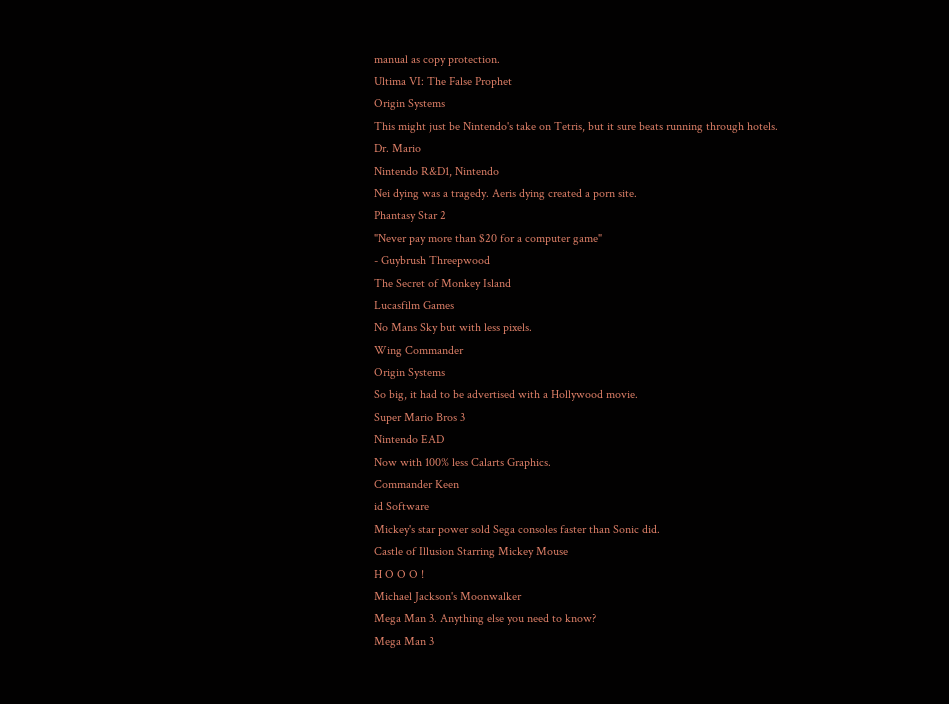manual as copy protection.
Ultima VI: The False Prophet
Origin Systems
This might just be Nintendo's take on Tetris, but it sure beats running through hotels.
Dr. Mario
Nintendo R&D1, Nintendo
Nei dying was a tragedy. Aeris dying created a porn site.
Phantasy Star 2
"Never pay more than $20 for a computer game"
- Guybrush Threepwood
The Secret of Monkey Island
Lucasfilm Games
No Mans Sky but with less pixels.
Wing Commander
Origin Systems
So big, it had to be advertised with a Hollywood movie.
Super Mario Bros 3
Nintendo EAD
Now with 100% less Calarts Graphics.
Commander Keen
id Software
Mickey's star power sold Sega consoles faster than Sonic did.
Castle of Illusion Starring Mickey Mouse
H O O O !
Michael Jackson's Moonwalker
Mega Man 3. Anything else you need to know?
Mega Man 3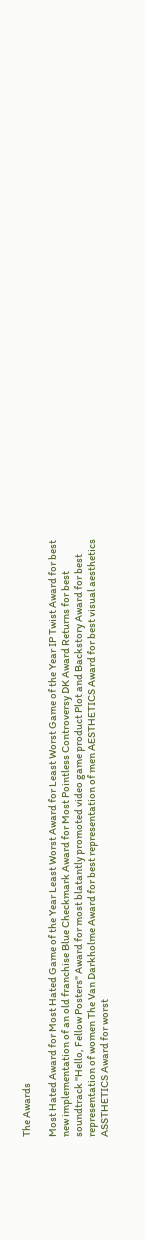The Awards

Most Hated Award for Most Hated Game of the Year Least Worst Award for Least Worst Game of the Year IP Twist Award for best new implementation of an old franchise Blue Checkmark Award for Most Pointless Controversy DK Award Returns for best soundtrack "Hello, Fellow Posters" Award for most blatantly promoted video game product Plot and Backstory Award for best representation of women The Van Darkholme Award for best representation of men AESTHETICS Award for best visual aesthetics ASSTHETICS Award for worst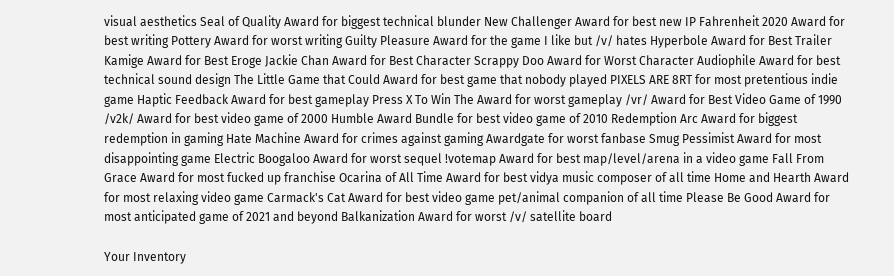visual aesthetics Seal of Quality Award for biggest technical blunder New Challenger Award for best new IP Fahrenheit 2020 Award for best writing Pottery Award for worst writing Guilty Pleasure Award for the game I like but /v/ hates Hyperbole Award for Best Trailer Kamige Award for Best Eroge Jackie Chan Award for Best Character Scrappy Doo Award for Worst Character Audiophile Award for best technical sound design The Little Game that Could Award for best game that nobody played PIXELS ARE 8RT for most pretentious indie game Haptic Feedback Award for best gameplay Press X To Win The Award for worst gameplay /vr/ Award for Best Video Game of 1990 /v2k/ Award for best video game of 2000 Humble Award Bundle for best video game of 2010 Redemption Arc Award for biggest redemption in gaming Hate Machine Award for crimes against gaming Awardgate for worst fanbase Smug Pessimist Award for most disappointing game Electric Boogaloo Award for worst sequel !votemap Award for best map/level/arena in a video game Fall From Grace Award for most fucked up franchise Ocarina of All Time Award for best vidya music composer of all time Home and Hearth Award for most relaxing video game Carmack's Cat Award for best video game pet/animal companion of all time Please Be Good Award for most anticipated game of 2021 and beyond Balkanization Award for worst /v/ satellite board

Your Inventory